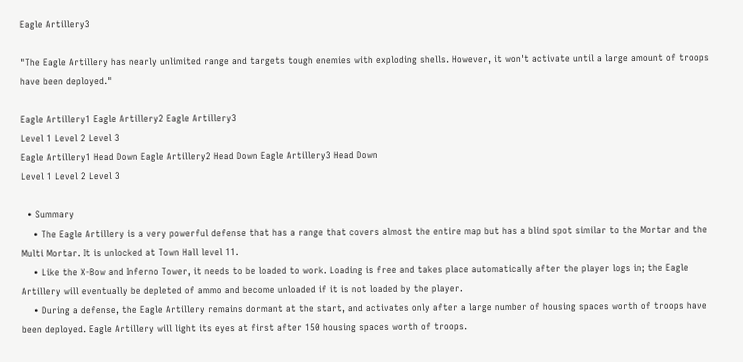Eagle Artillery3

"The Eagle Artillery has nearly unlimited range and targets tough enemies with exploding shells. However, it won't activate until a large amount of troops have been deployed."

Eagle Artillery1 Eagle Artillery2 Eagle Artillery3
Level 1 Level 2 Level 3
Eagle Artillery1 Head Down Eagle Artillery2 Head Down Eagle Artillery3 Head Down
Level 1 Level 2 Level 3

  • Summary
    • The Eagle Artillery is a very powerful defense that has a range that covers almost the entire map but has a blind spot similar to the Mortar and the Multi Mortar. It is unlocked at Town Hall level 11.
    • Like the X-Bow and Inferno Tower, it needs to be loaded to work. Loading is free and takes place automatically after the player logs in; the Eagle Artillery will eventually be depleted of ammo and become unloaded if it is not loaded by the player.
    • During a defense, the Eagle Artillery remains dormant at the start, and activates only after a large number of housing spaces worth of troops have been deployed. Eagle Artillery will light its eyes at first after 150 housing spaces worth of troops.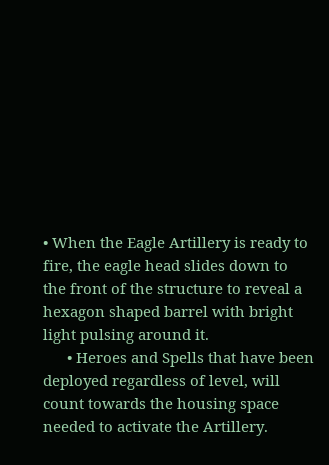• When the Eagle Artillery is ready to fire, the eagle head slides down to the front of the structure to reveal a hexagon shaped barrel with bright light pulsing around it.
      • Heroes and Spells that have been deployed regardless of level, will count towards the housing space needed to activate the Artillery.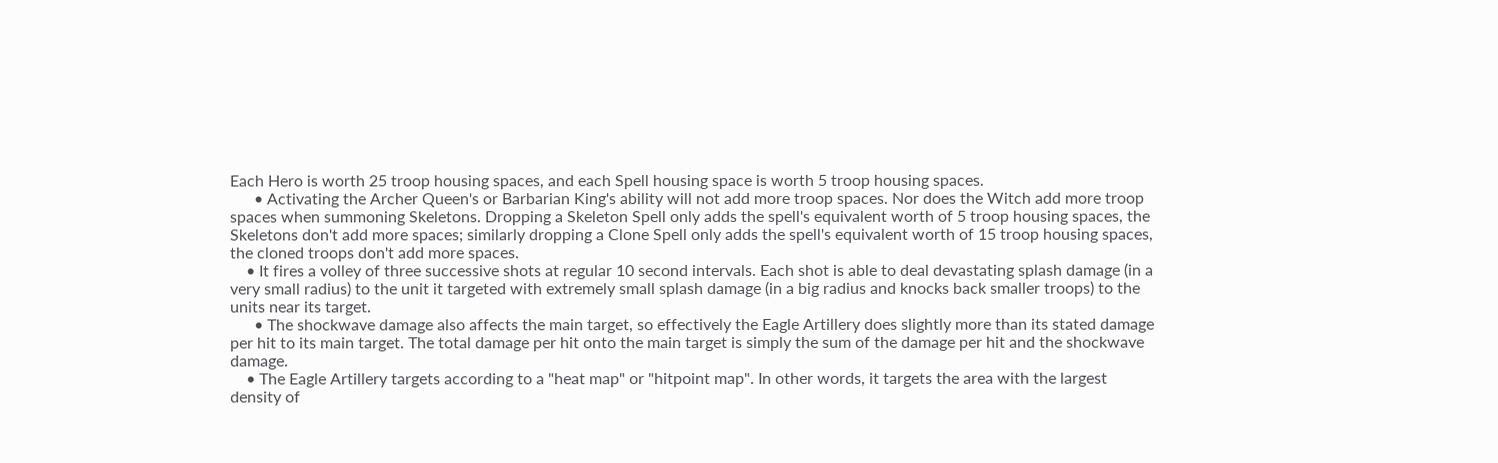Each Hero is worth 25 troop housing spaces, and each Spell housing space is worth 5 troop housing spaces.
      • Activating the Archer Queen's or Barbarian King's ability will not add more troop spaces. Nor does the Witch add more troop spaces when summoning Skeletons. Dropping a Skeleton Spell only adds the spell's equivalent worth of 5 troop housing spaces, the Skeletons don't add more spaces; similarly dropping a Clone Spell only adds the spell's equivalent worth of 15 troop housing spaces, the cloned troops don't add more spaces.
    • It fires a volley of three successive shots at regular 10 second intervals. Each shot is able to deal devastating splash damage (in a very small radius) to the unit it targeted with extremely small splash damage (in a big radius and knocks back smaller troops) to the units near its target.
      • The shockwave damage also affects the main target, so effectively the Eagle Artillery does slightly more than its stated damage per hit to its main target. The total damage per hit onto the main target is simply the sum of the damage per hit and the shockwave damage.
    • The Eagle Artillery targets according to a "heat map" or "hitpoint map". In other words, it targets the area with the largest density of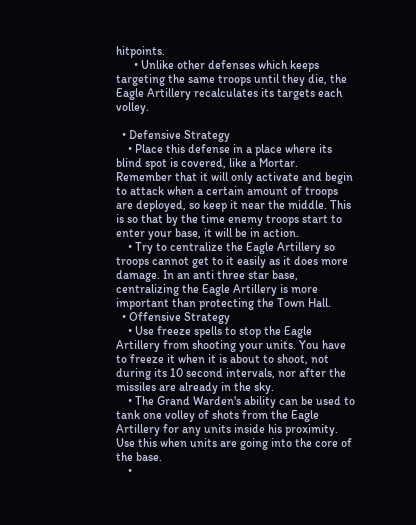hitpoints.
      • Unlike other defenses which keeps targeting the same troops until they die, the Eagle Artillery recalculates its targets each volley.

  • Defensive Strategy
    • Place this defense in a place where its blind spot is covered, like a Mortar. Remember that it will only activate and begin to attack when a certain amount of troops are deployed, so keep it near the middle. This is so that by the time enemy troops start to enter your base, it will be in action.
    • Try to centralize the Eagle Artillery so troops cannot get to it easily as it does more damage. In an anti three star base, centralizing the Eagle Artillery is more important than protecting the Town Hall.
  • Offensive Strategy
    • Use freeze spells to stop the Eagle Artillery from shooting your units. You have to freeze it when it is about to shoot, not during its 10 second intervals, nor after the missiles are already in the sky.
    • The Grand Warden's ability can be used to tank one volley of shots from the Eagle Artillery for any units inside his proximity. Use this when units are going into the core of the base.
    •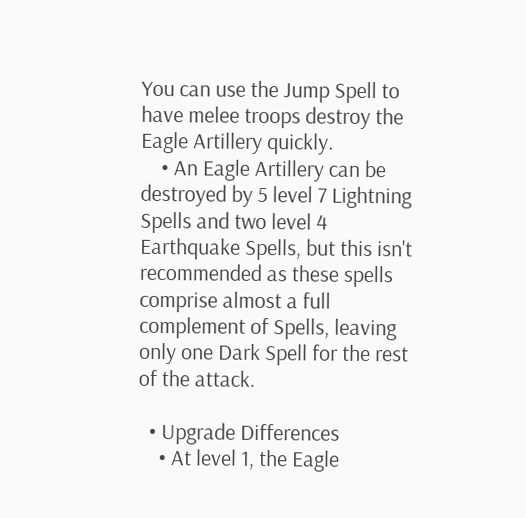You can use the Jump Spell to have melee troops destroy the Eagle Artillery quickly.
    • An Eagle Artillery can be destroyed by 5 level 7 Lightning Spells and two level 4 Earthquake Spells, but this isn't recommended as these spells comprise almost a full complement of Spells, leaving only one Dark Spell for the rest of the attack.

  • Upgrade Differences
    • At level 1, the Eagle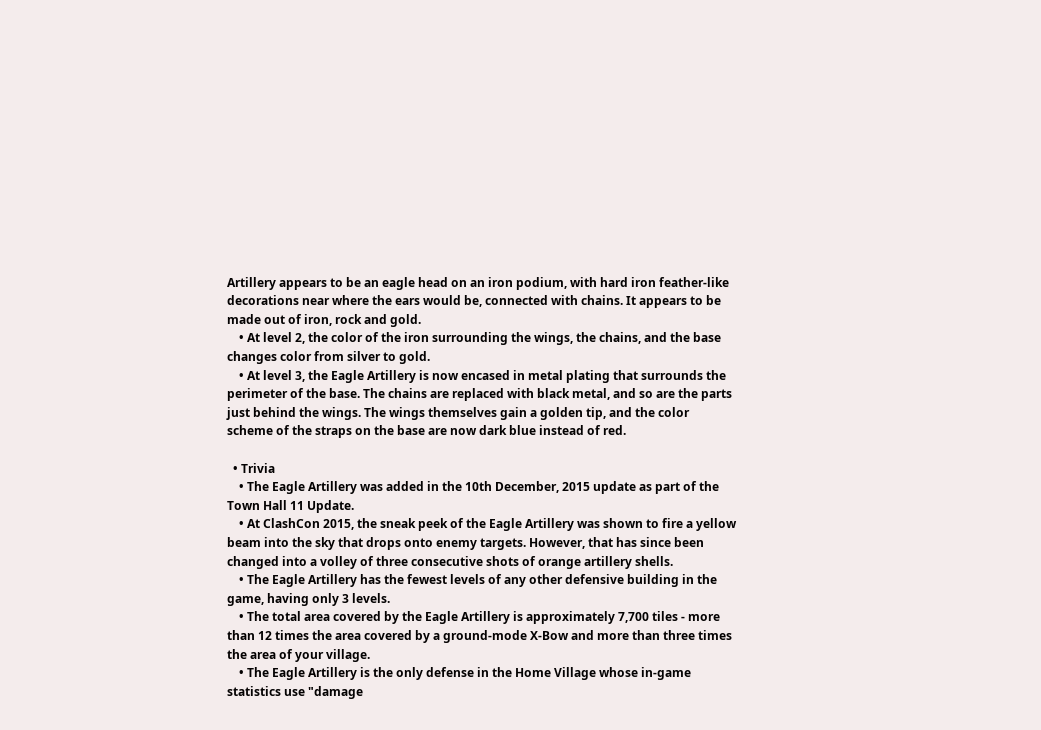Artillery appears to be an eagle head on an iron podium, with hard iron feather-like decorations near where the ears would be, connected with chains. It appears to be made out of iron, rock and gold.
    • At level 2, the color of the iron surrounding the wings, the chains, and the base changes color from silver to gold.
    • At level 3, the Eagle Artillery is now encased in metal plating that surrounds the perimeter of the base. The chains are replaced with black metal, and so are the parts just behind the wings. The wings themselves gain a golden tip, and the color scheme of the straps on the base are now dark blue instead of red.

  • Trivia
    • The Eagle Artillery was added in the 10th December, 2015 update as part of the Town Hall 11 Update.
    • At ClashCon 2015, the sneak peek of the Eagle Artillery was shown to fire a yellow beam into the sky that drops onto enemy targets. However, that has since been changed into a volley of three consecutive shots of orange artillery shells.
    • The Eagle Artillery has the fewest levels of any other defensive building in the game, having only 3 levels.
    • The total area covered by the Eagle Artillery is approximately 7,700 tiles - more than 12 times the area covered by a ground-mode X-Bow and more than three times the area of your village.
    • The Eagle Artillery is the only defense in the Home Village whose in-game statistics use "damage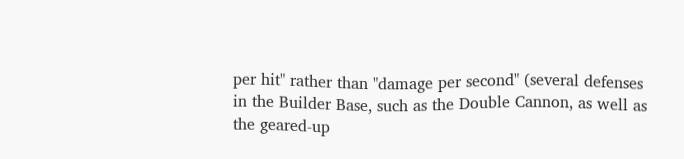per hit" rather than "damage per second" (several defenses in the Builder Base, such as the Double Cannon, as well as the geared-up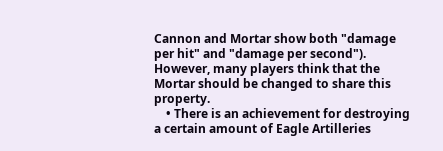Cannon and Mortar show both "damage per hit" and "damage per second"). However, many players think that the Mortar should be changed to share this property.
    • There is an achievement for destroying a certain amount of Eagle Artilleries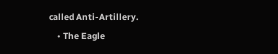called Anti-Artillery.
    • The Eagle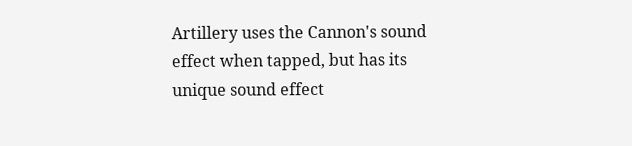Artillery uses the Cannon's sound effect when tapped, but has its unique sound effect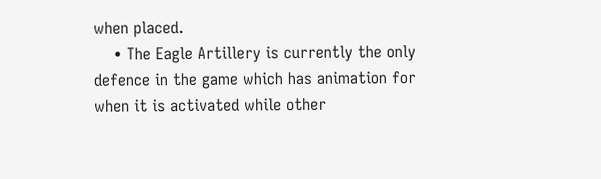when placed.
    • The Eagle Artillery is currently the only defence in the game which has animation for when it is activated while other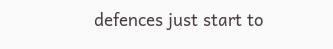defences just start to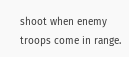shoot when enemy troops come in range.